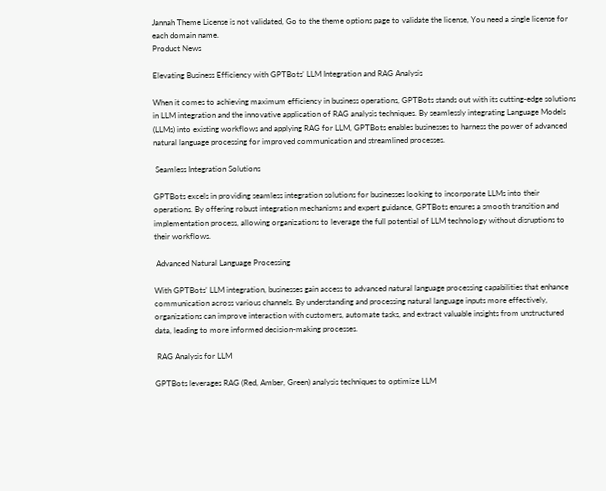Jannah Theme License is not validated, Go to the theme options page to validate the license, You need a single license for each domain name.
Product News

Elevating Business Efficiency with GPTBots’ LLM Integration and RAG Analysis

When it comes to achieving maximum efficiency in business operations, GPTBots stands out with its cutting-edge solutions in LLM integration and the innovative application of RAG analysis techniques. By seamlessly integrating Language Models (LLMs) into existing workflows and applying RAG for LLM, GPTBots enables businesses to harness the power of advanced natural language processing for improved communication and streamlined processes.

 Seamless Integration Solutions

GPTBots excels in providing seamless integration solutions for businesses looking to incorporate LLMs into their operations. By offering robust integration mechanisms and expert guidance, GPTBots ensures a smooth transition and implementation process, allowing organizations to leverage the full potential of LLM technology without disruptions to their workflows.

 Advanced Natural Language Processing

With GPTBots’ LLM integration, businesses gain access to advanced natural language processing capabilities that enhance communication across various channels. By understanding and processing natural language inputs more effectively, organizations can improve interaction with customers, automate tasks, and extract valuable insights from unstructured data, leading to more informed decision-making processes.

 RAG Analysis for LLM

GPTBots leverages RAG (Red, Amber, Green) analysis techniques to optimize LLM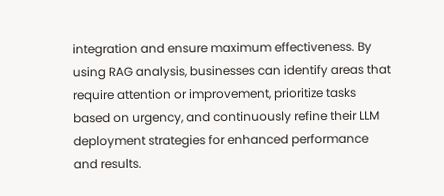integration and ensure maximum effectiveness. By using RAG analysis, businesses can identify areas that require attention or improvement, prioritize tasks based on urgency, and continuously refine their LLM deployment strategies for enhanced performance and results.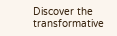Discover the transformative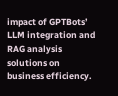impact of GPTBots’ LLM integration and RAG analysis solutions on business efficiency.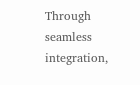Through seamless integration,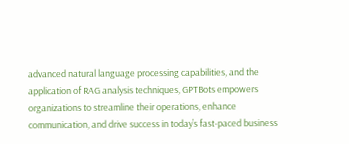advanced natural language processing capabilities, and the application of RAG analysis techniques, GPTBots empowers organizations to streamline their operations, enhance communication, and drive success in today’s fast-paced business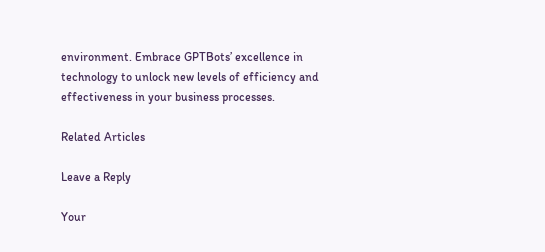environment. Embrace GPTBots’ excellence in technology to unlock new levels of efficiency and effectiveness in your business processes.

Related Articles

Leave a Reply

Your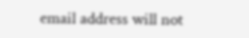email address will not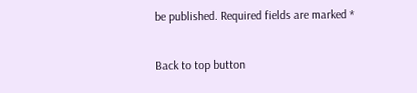be published. Required fields are marked *

Back to top button